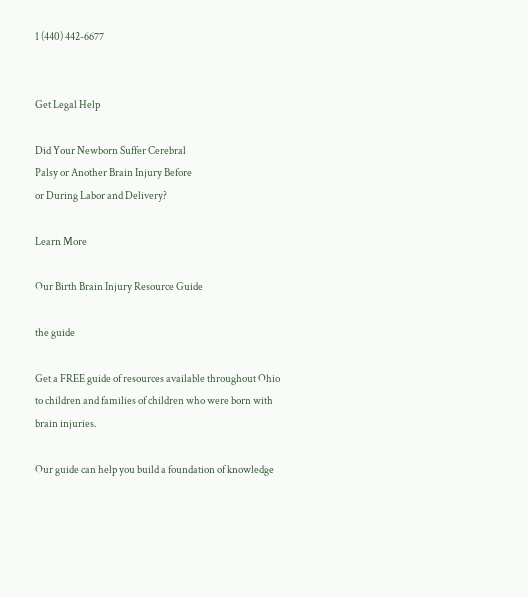1 (440) 442-6677


Get Legal Help

Did Your Newborn Suffer Cerebral
Palsy or Another Brain Injury Before
or During Labor and Delivery?

Learn More

Our Birth Brain Injury Resource Guide

the guide

Get a FREE guide of resources available throughout Ohio to children and families of children who were born with brain injuries.

Our guide can help you build a foundation of knowledge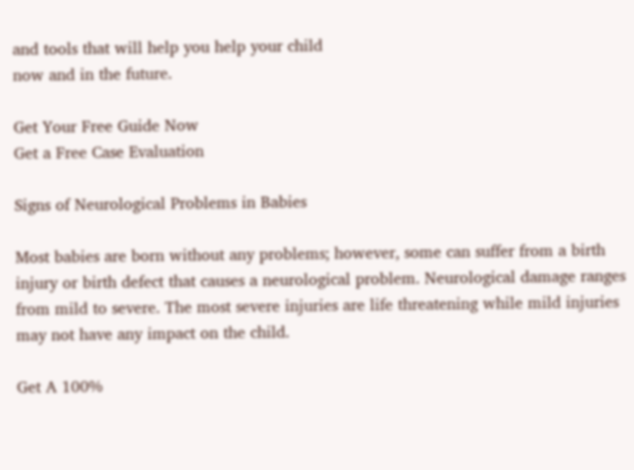and tools that will help you help your child
now and in the future.

Get Your Free Guide Now
Get a Free Case Evaluation

Signs of Neurological Problems in Babies

Most babies are born without any problems; however, some can suffer from a birth injury or birth defect that causes a neurological problem. Neurological damage ranges from mild to severe. The most severe injuries are life threatening while mild injuries may not have any impact on the child.

Get A 100%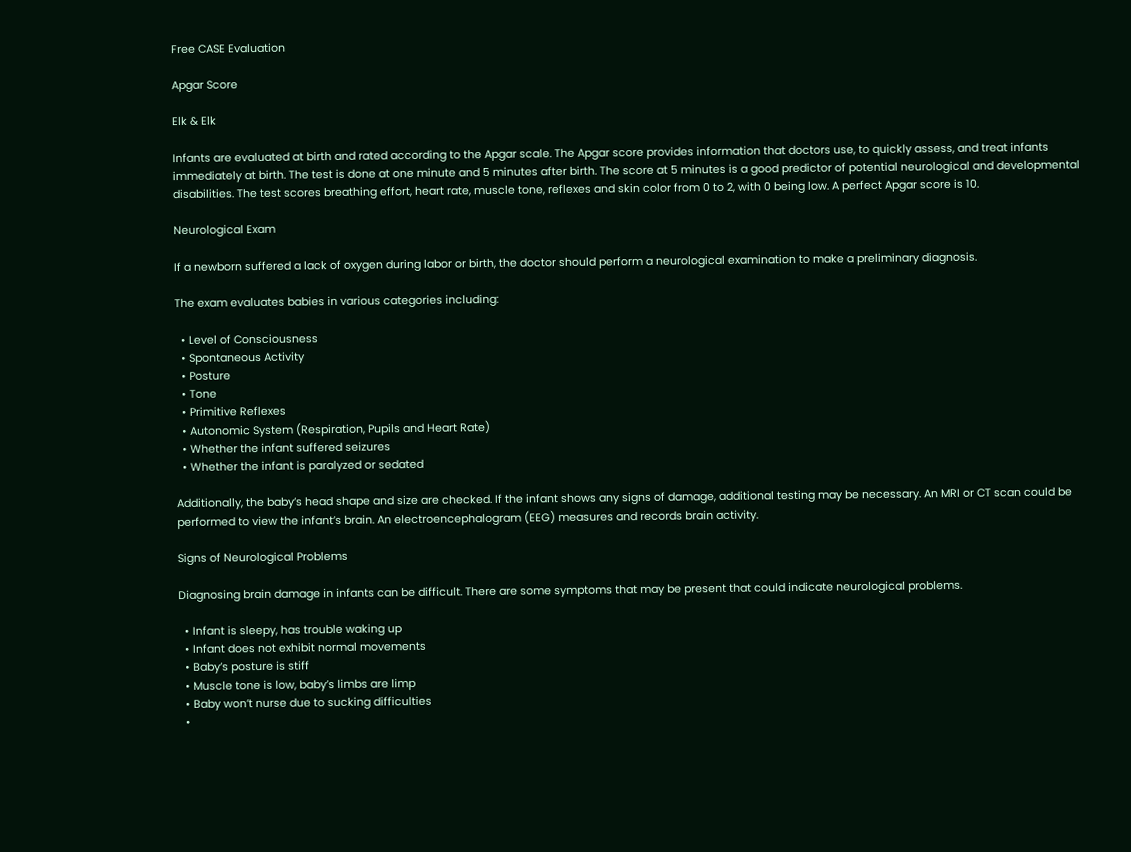Free CASE Evaluation

Apgar Score

Elk & Elk

Infants are evaluated at birth and rated according to the Apgar scale. The Apgar score provides information that doctors use, to quickly assess, and treat infants immediately at birth. The test is done at one minute and 5 minutes after birth. The score at 5 minutes is a good predictor of potential neurological and developmental disabilities. The test scores breathing effort, heart rate, muscle tone, reflexes and skin color from 0 to 2, with 0 being low. A perfect Apgar score is 10.

Neurological Exam

If a newborn suffered a lack of oxygen during labor or birth, the doctor should perform a neurological examination to make a preliminary diagnosis.

The exam evaluates babies in various categories including:

  • Level of Consciousness
  • Spontaneous Activity
  • Posture
  • Tone
  • Primitive Reflexes
  • Autonomic System (Respiration, Pupils and Heart Rate)
  • Whether the infant suffered seizures
  • Whether the infant is paralyzed or sedated

Additionally, the baby’s head shape and size are checked. If the infant shows any signs of damage, additional testing may be necessary. An MRI or CT scan could be performed to view the infant’s brain. An electroencephalogram (EEG) measures and records brain activity.

Signs of Neurological Problems

Diagnosing brain damage in infants can be difficult. There are some symptoms that may be present that could indicate neurological problems.

  • Infant is sleepy, has trouble waking up
  • Infant does not exhibit normal movements
  • Baby’s posture is stiff
  • Muscle tone is low, baby’s limbs are limp
  • Baby won’t nurse due to sucking difficulties
  •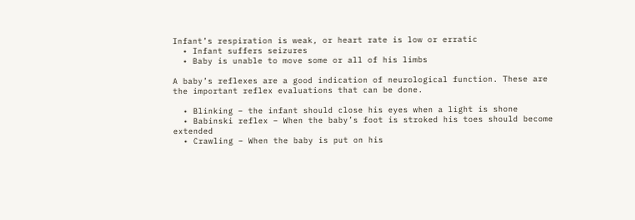Infant’s respiration is weak, or heart rate is low or erratic
  • Infant suffers seizures
  • Baby is unable to move some or all of his limbs

A baby’s reflexes are a good indication of neurological function. These are the important reflex evaluations that can be done.

  • Blinking – the infant should close his eyes when a light is shone
  • Babinski reflex – When the baby’s foot is stroked his toes should become extended
  • Crawling – When the baby is put on his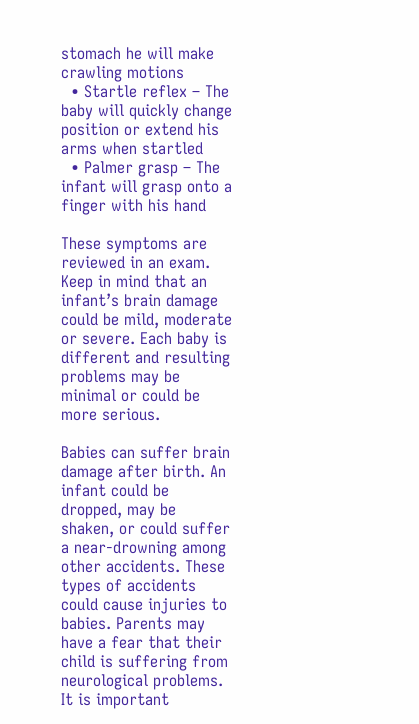stomach he will make crawling motions
  • Startle reflex – The baby will quickly change position or extend his arms when startled
  • Palmer grasp – The infant will grasp onto a finger with his hand

These symptoms are reviewed in an exam. Keep in mind that an infant’s brain damage could be mild, moderate or severe. Each baby is different and resulting problems may be minimal or could be more serious.

Babies can suffer brain damage after birth. An infant could be dropped, may be shaken, or could suffer a near-drowning among other accidents. These types of accidents could cause injuries to babies. Parents may have a fear that their child is suffering from neurological problems. It is important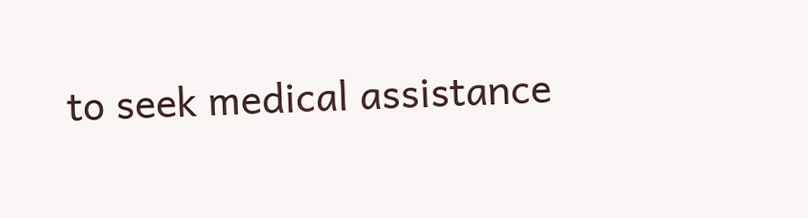to seek medical assistance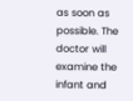as soon as possible. The doctor will examine the infant and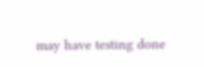may have testing done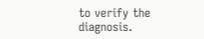to verify the diagnosis.